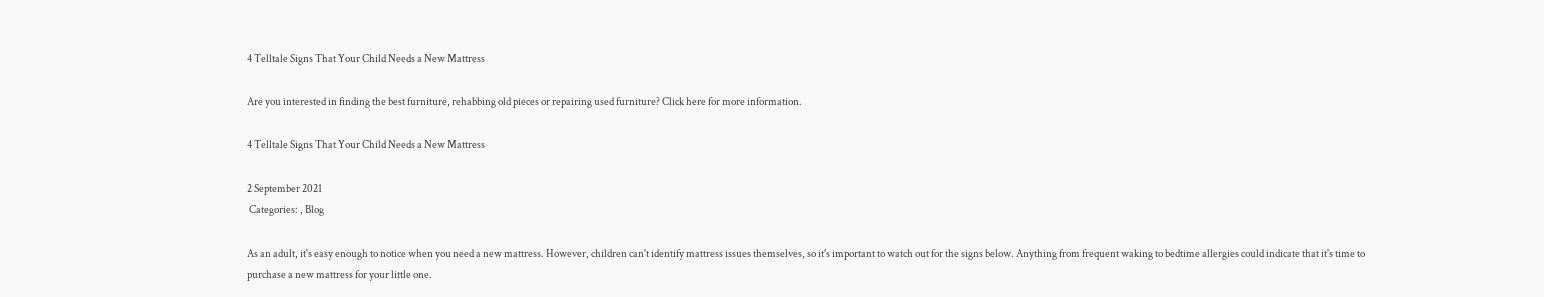4 Telltale Signs That Your Child Needs a New Mattress

Are you interested in finding the best furniture, rehabbing old pieces or repairing used furniture? Click here for more information.

4 Telltale Signs That Your Child Needs a New Mattress

2 September 2021
 Categories: , Blog

As an adult, it's easy enough to notice when you need a new mattress. However, children can't identify mattress issues themselves, so it's important to watch out for the signs below. Anything from frequent waking to bedtime allergies could indicate that it's time to purchase a new mattress for your little one.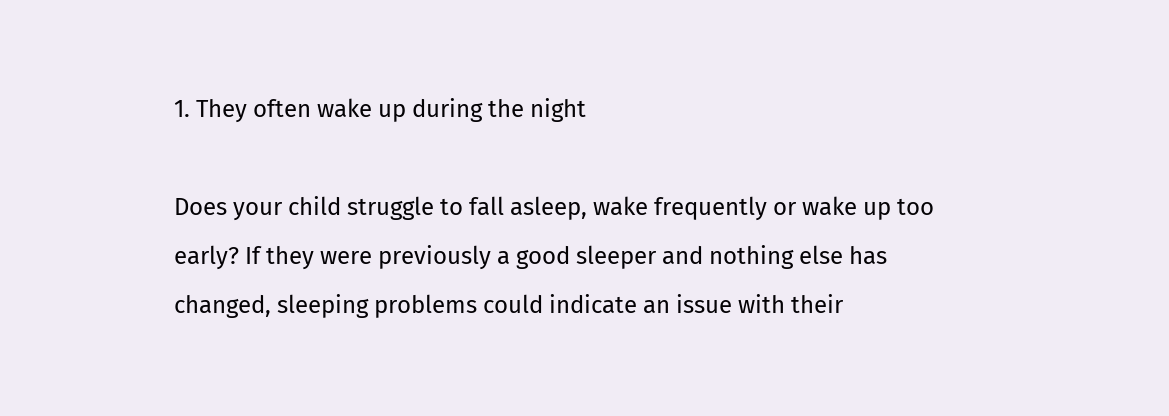1. They often wake up during the night

Does your child struggle to fall asleep, wake frequently or wake up too early? If they were previously a good sleeper and nothing else has changed, sleeping problems could indicate an issue with their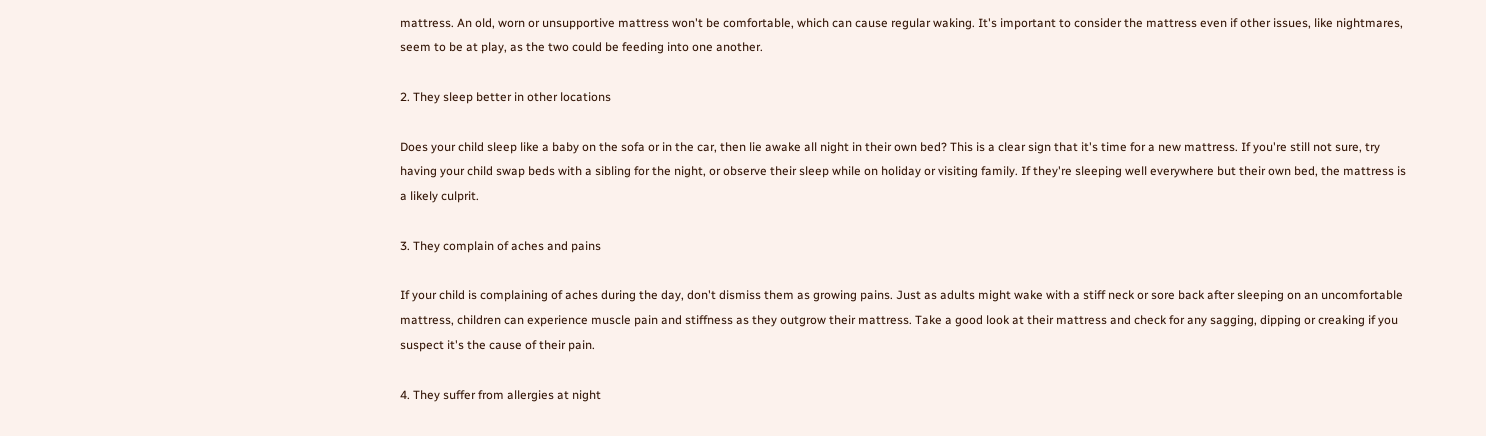mattress. An old, worn or unsupportive mattress won't be comfortable, which can cause regular waking. It's important to consider the mattress even if other issues, like nightmares, seem to be at play, as the two could be feeding into one another.

2. They sleep better in other locations

Does your child sleep like a baby on the sofa or in the car, then lie awake all night in their own bed? This is a clear sign that it's time for a new mattress. If you're still not sure, try having your child swap beds with a sibling for the night, or observe their sleep while on holiday or visiting family. If they're sleeping well everywhere but their own bed, the mattress is a likely culprit.

3. They complain of aches and pains

If your child is complaining of aches during the day, don't dismiss them as growing pains. Just as adults might wake with a stiff neck or sore back after sleeping on an uncomfortable mattress, children can experience muscle pain and stiffness as they outgrow their mattress. Take a good look at their mattress and check for any sagging, dipping or creaking if you suspect it's the cause of their pain.

4. They suffer from allergies at night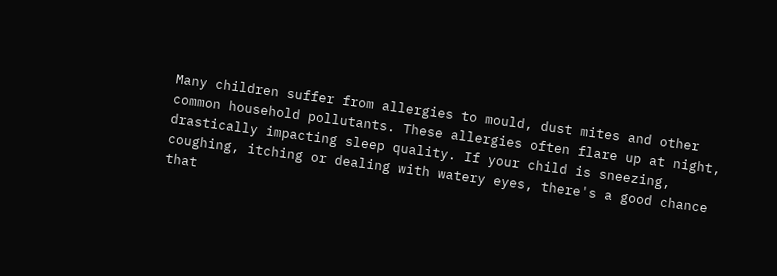Many children suffer from allergies to mould, dust mites and other common household pollutants. These allergies often flare up at night, drastically impacting sleep quality. If your child is sneezing, coughing, itching or dealing with watery eyes, there's a good chance that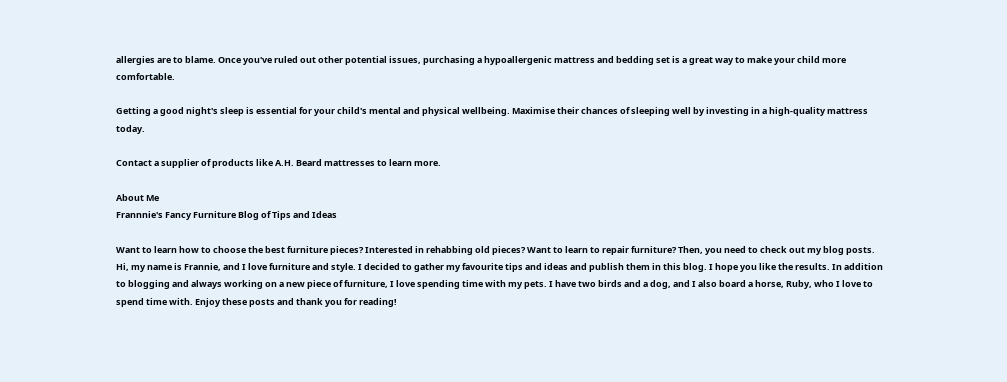allergies are to blame. Once you've ruled out other potential issues, purchasing a hypoallergenic mattress and bedding set is a great way to make your child more comfortable.

Getting a good night's sleep is essential for your child's mental and physical wellbeing. Maximise their chances of sleeping well by investing in a high-quality mattress today.

Contact a supplier of products like A.H. Beard mattresses to learn more.

About Me
Frannnie's Fancy Furniture Blog of Tips and Ideas

Want to learn how to choose the best furniture pieces? Interested in rehabbing old pieces? Want to learn to repair furniture? Then, you need to check out my blog posts. Hi, my name is Frannie, and I love furniture and style. I decided to gather my favourite tips and ideas and publish them in this blog. I hope you like the results. In addition to blogging and always working on a new piece of furniture, I love spending time with my pets. I have two birds and a dog, and I also board a horse, Ruby, who I love to spend time with. Enjoy these posts and thank you for reading!